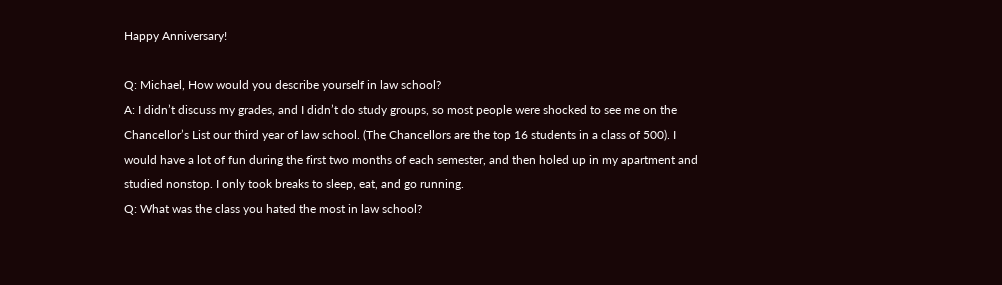Happy Anniversary!

Q: Michael, How would you describe yourself in law school?
A: I didn’t discuss my grades, and I didn’t do study groups, so most people were shocked to see me on the Chancellor’s List our third year of law school. (The Chancellors are the top 16 students in a class of 500). I would have a lot of fun during the first two months of each semester, and then holed up in my apartment and studied nonstop. I only took breaks to sleep, eat, and go running.
Q: What was the class you hated the most in law school?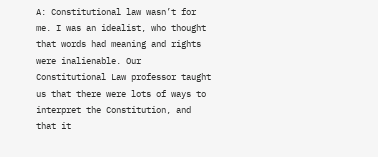A: Constitutional law wasn’t for me. I was an idealist, who thought that words had meaning and rights were inalienable. Our Constitutional Law professor taught us that there were lots of ways to interpret the Constitution, and that it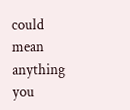could mean anything you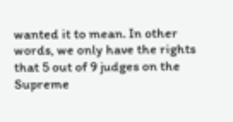wanted it to mean. In other words, we only have the rights that 5 out of 9 judges on the Supreme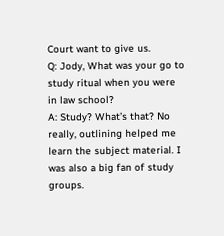Court want to give us.
Q: Jody, What was your go to study ritual when you were in law school?
A: Study? What’s that? No really, outlining helped me learn the subject material. I was also a big fan of study groups.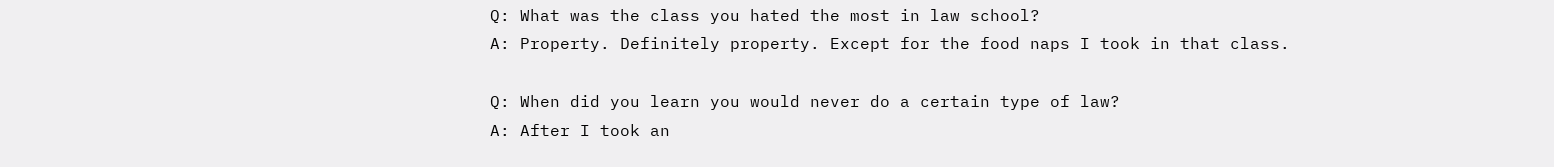Q: What was the class you hated the most in law school?
A: Property. Definitely property. Except for the food naps I took in that class.

Q: When did you learn you would never do a certain type of law?
A: After I took an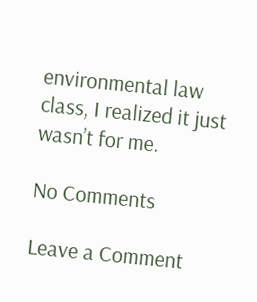environmental law class, I realized it just wasn’t for me.

No Comments

Leave a Comment